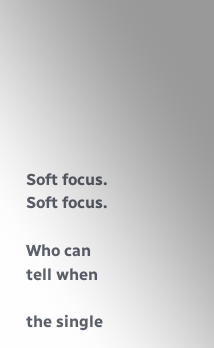Soft focus.
Soft focus.

Who can tell when

the single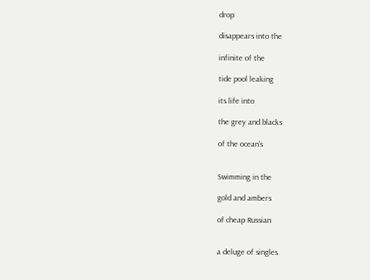drop

disappears into the

infinite of the

tide pool leaking

its life into

the grey and blacks

of the ocean’s


Swimming in the

gold and ambers

of cheap Russian


a deluge of singles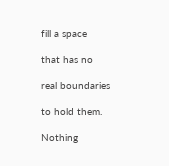fill a space

that has no

real boundaries

to hold them.

Nothing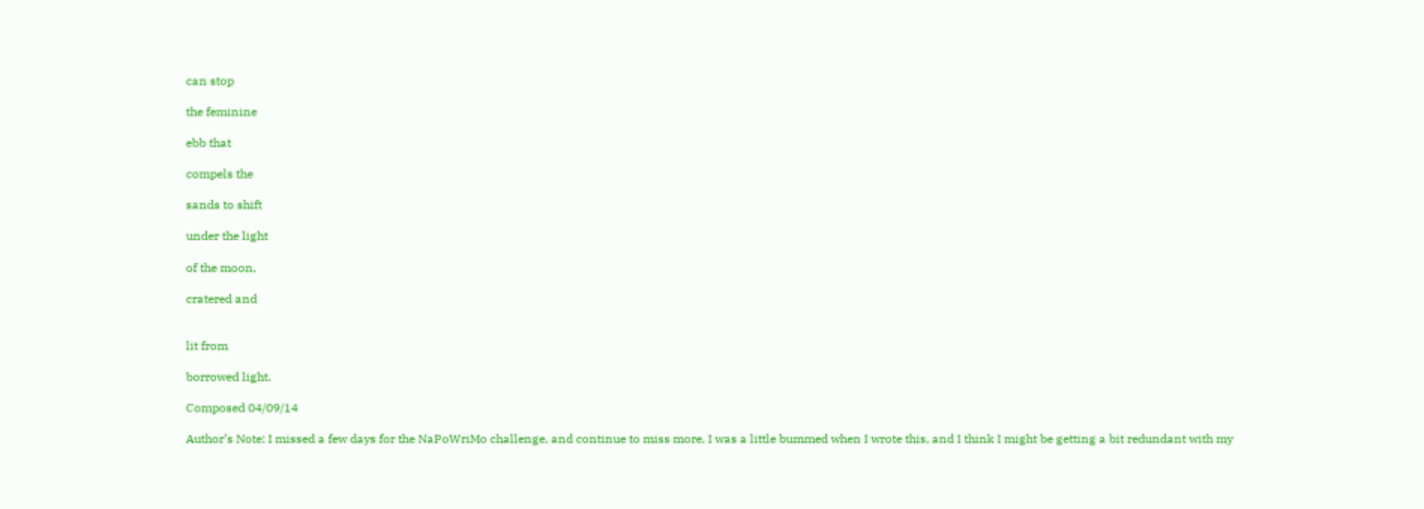can stop

the feminine

ebb that

compels the

sands to shift

under the light

of the moon,

cratered and


lit from

borrowed light.

Composed 04/09/14

Author’s Note: I missed a few days for the NaPoWriMo challenge, and continue to miss more. I was a little bummed when I wrote this, and I think I might be getting a bit redundant with my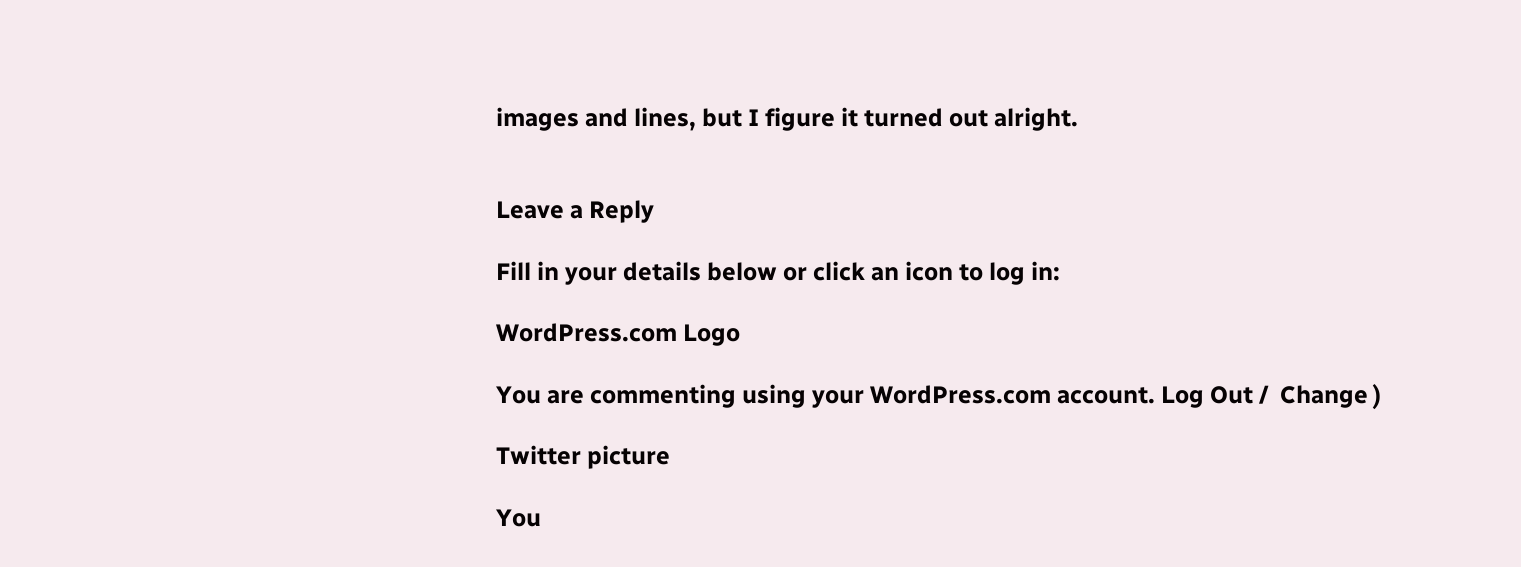images and lines, but I figure it turned out alright.


Leave a Reply

Fill in your details below or click an icon to log in:

WordPress.com Logo

You are commenting using your WordPress.com account. Log Out /  Change )

Twitter picture

You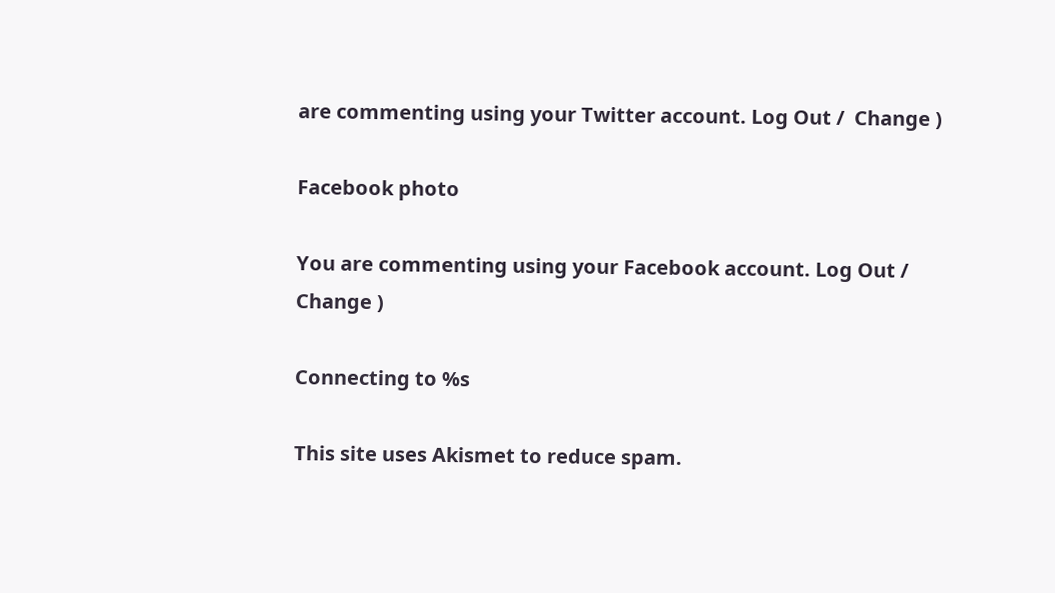are commenting using your Twitter account. Log Out /  Change )

Facebook photo

You are commenting using your Facebook account. Log Out /  Change )

Connecting to %s

This site uses Akismet to reduce spam.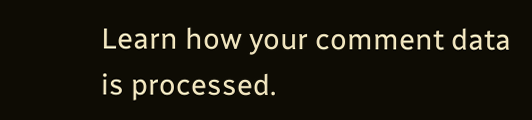Learn how your comment data is processed.